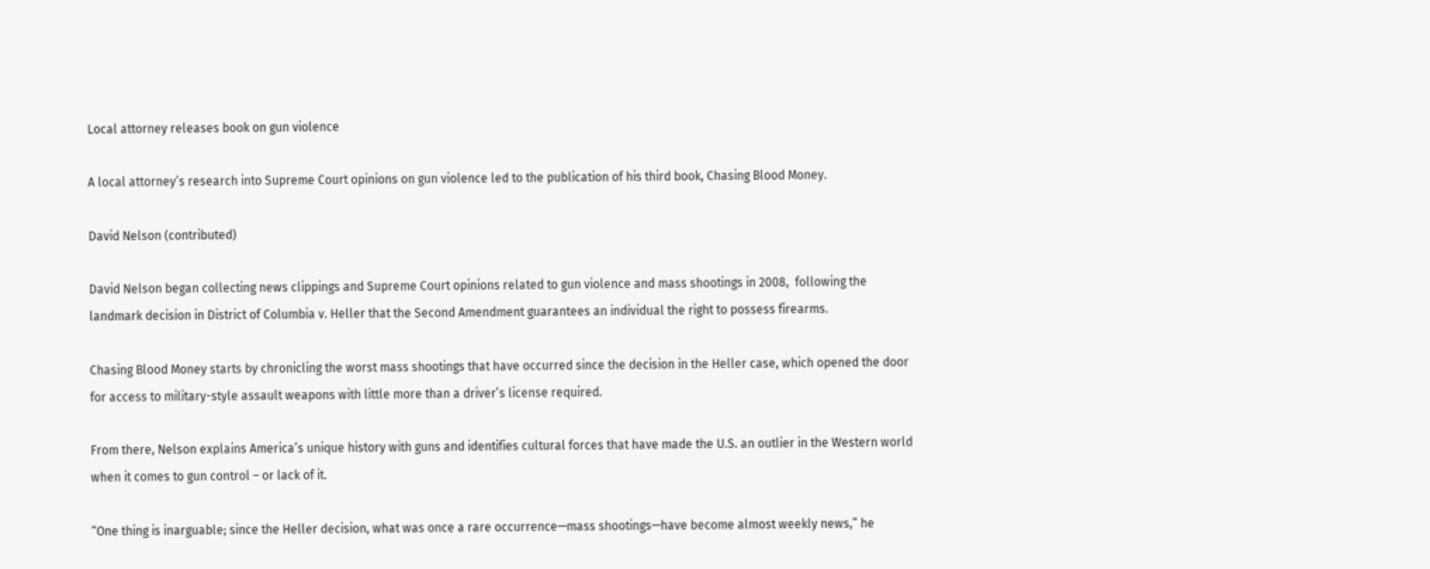Local attorney releases book on gun violence

A local attorney’s research into Supreme Court opinions on gun violence led to the publication of his third book, Chasing Blood Money.

David Nelson (contributed)

David Nelson began collecting news clippings and Supreme Court opinions related to gun violence and mass shootings in 2008,  following the landmark decision in District of Columbia v. Heller that the Second Amendment guarantees an individual the right to possess firearms.

Chasing Blood Money starts by chronicling the worst mass shootings that have occurred since the decision in the Heller case, which opened the door for access to military-style assault weapons with little more than a driver’s license required.

From there, Nelson explains America’s unique history with guns and identifies cultural forces that have made the U.S. an outlier in the Western world when it comes to gun control – or lack of it.

“One thing is inarguable; since the Heller decision, what was once a rare occurrence—mass shootings—have become almost weekly news,” he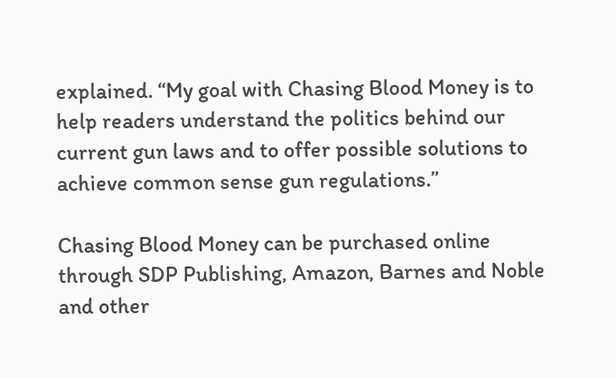explained. “My goal with Chasing Blood Money is to help readers understand the politics behind our current gun laws and to offer possible solutions to achieve common sense gun regulations.”

Chasing Blood Money can be purchased online through SDP Publishing, Amazon, Barnes and Noble and other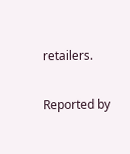retailers.

Reported by